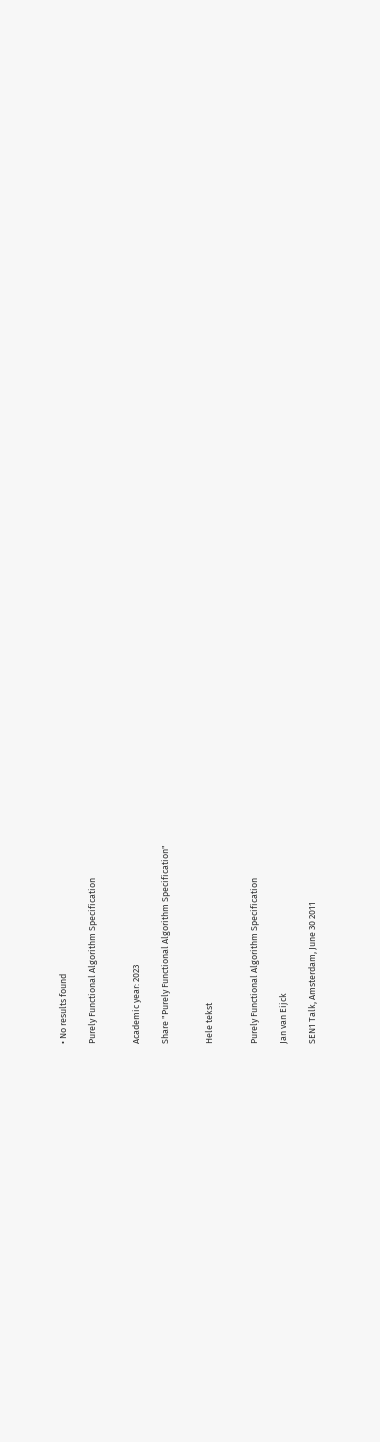• No results found

Purely Functional Algorithm Specification


Academic year: 2023

Share "Purely Functional Algorithm Specification"


Hele tekst


Purely Functional Algorithm Specification

Jan van Eijck

SEN1 Talk, Amsterdam, June 30 2011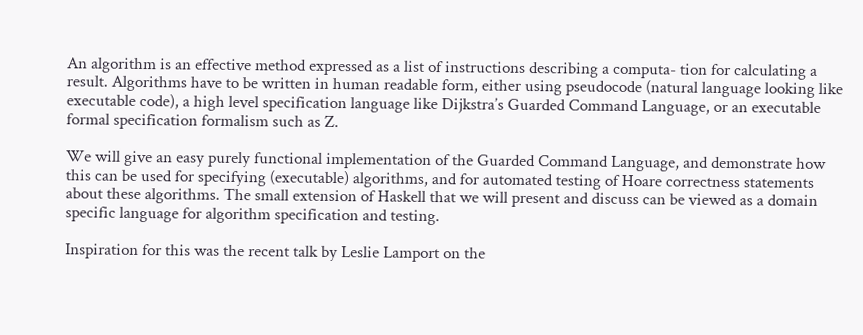An algorithm is an effective method expressed as a list of instructions describing a computa- tion for calculating a result. Algorithms have to be written in human readable form, either using pseudocode (natural language looking like executable code), a high level specification language like Dijkstra’s Guarded Command Language, or an executable formal specification formalism such as Z.

We will give an easy purely functional implementation of the Guarded Command Language, and demonstrate how this can be used for specifying (executable) algorithms, and for automated testing of Hoare correctness statements about these algorithms. The small extension of Haskell that we will present and discuss can be viewed as a domain specific language for algorithm specification and testing.

Inspiration for this was the recent talk by Leslie Lamport on the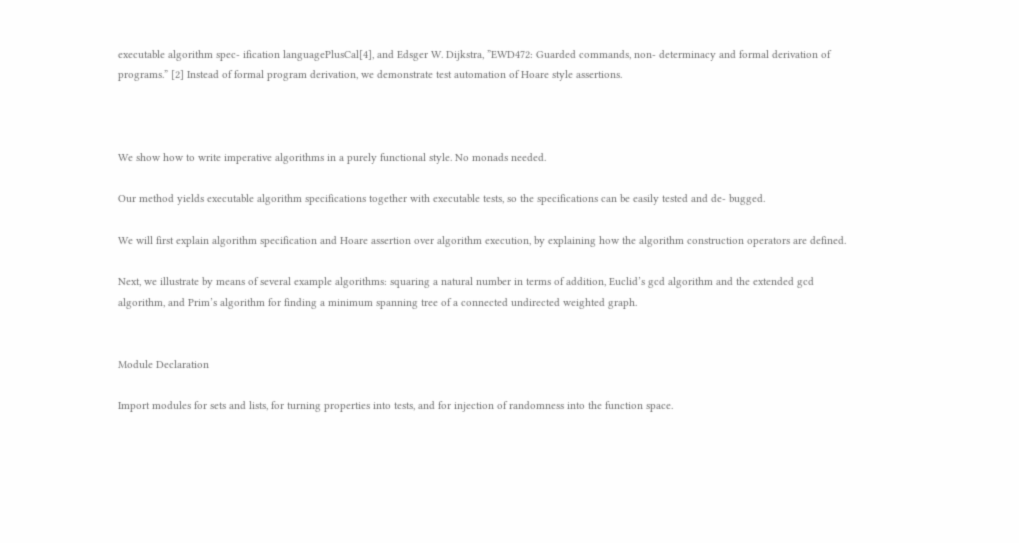executable algorithm spec- ification languagePlusCal[4], and Edsger W. Dijkstra, ”EWD472: Guarded commands, non- determinacy and formal derivation of programs.” [2] Instead of formal program derivation, we demonstrate test automation of Hoare style assertions.



We show how to write imperative algorithms in a purely functional style. No monads needed.

Our method yields executable algorithm specifications together with executable tests, so the specifications can be easily tested and de- bugged.

We will first explain algorithm specification and Hoare assertion over algorithm execution, by explaining how the algorithm construction operators are defined.

Next, we illustrate by means of several example algorithms: squaring a natural number in terms of addition, Euclid’s gcd algorithm and the extended gcd algorithm, and Prim’s algorithm for finding a minimum spanning tree of a connected undirected weighted graph.


Module Declaration

Import modules for sets and lists, for turning properties into tests, and for injection of randomness into the function space.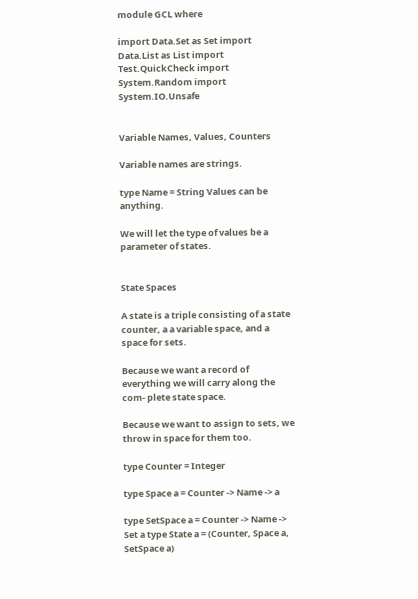module GCL where

import Data.Set as Set import Data.List as List import Test.QuickCheck import System.Random import System.IO.Unsafe


Variable Names, Values, Counters

Variable names are strings.

type Name = String Values can be anything.

We will let the type of values be a parameter of states.


State Spaces

A state is a triple consisting of a state counter, a a variable space, and a space for sets.

Because we want a record of everything we will carry along the com- plete state space.

Because we want to assign to sets, we throw in space for them too.

type Counter = Integer

type Space a = Counter -> Name -> a

type SetSpace a = Counter -> Name -> Set a type State a = (Counter, Space a, SetSpace a)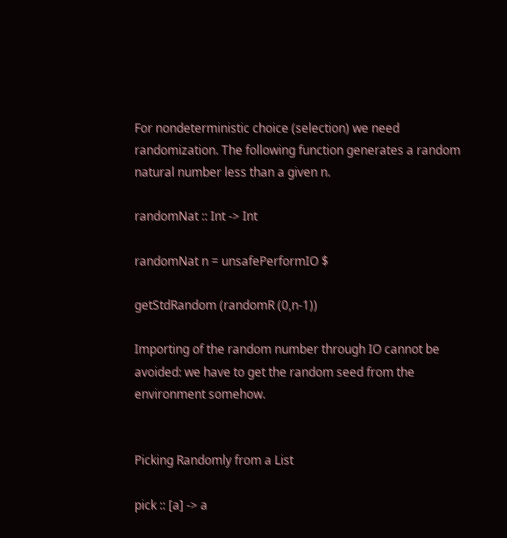For nondeterministic choice (selection) we need randomization. The following function generates a random natural number less than a given n.

randomNat :: Int -> Int

randomNat n = unsafePerformIO $

getStdRandom (randomR (0,n-1))

Importing of the random number through IO cannot be avoided: we have to get the random seed from the environment somehow.


Picking Randomly from a List

pick :: [a] -> a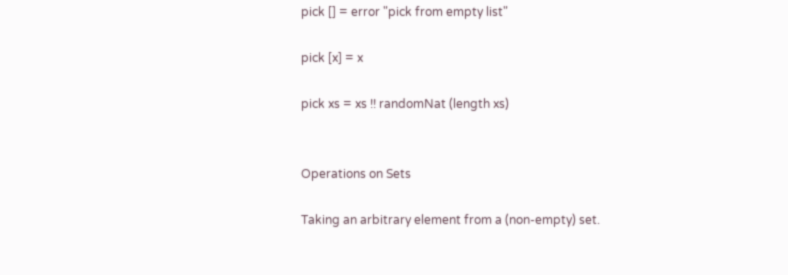pick [] = error "pick from empty list"

pick [x] = x

pick xs = xs !! randomNat (length xs)


Operations on Sets

Taking an arbitrary element from a (non-empty) set.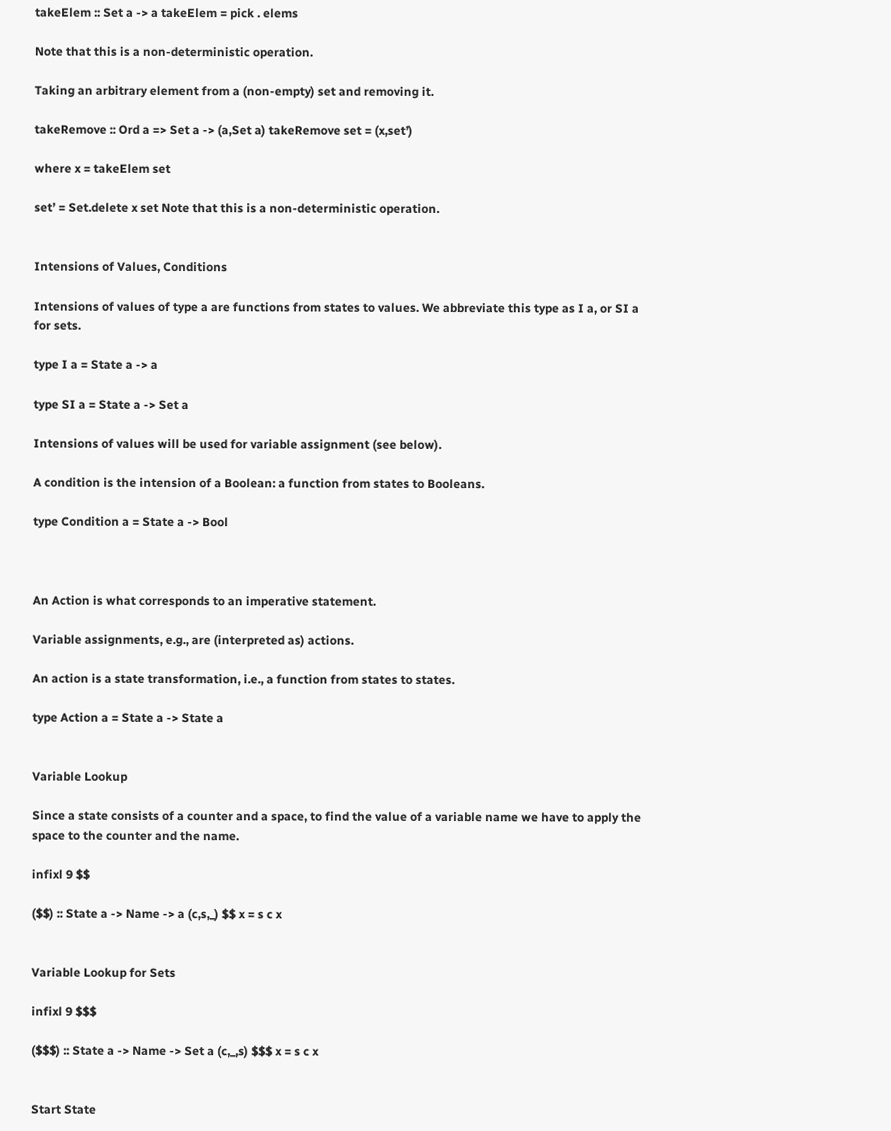takeElem :: Set a -> a takeElem = pick . elems

Note that this is a non-deterministic operation.

Taking an arbitrary element from a (non-empty) set and removing it.

takeRemove :: Ord a => Set a -> (a,Set a) takeRemove set = (x,set’)

where x = takeElem set

set’ = Set.delete x set Note that this is a non-deterministic operation.


Intensions of Values, Conditions

Intensions of values of type a are functions from states to values. We abbreviate this type as I a, or SI a for sets.

type I a = State a -> a

type SI a = State a -> Set a

Intensions of values will be used for variable assignment (see below).

A condition is the intension of a Boolean: a function from states to Booleans.

type Condition a = State a -> Bool



An Action is what corresponds to an imperative statement.

Variable assignments, e.g., are (interpreted as) actions.

An action is a state transformation, i.e., a function from states to states.

type Action a = State a -> State a


Variable Lookup

Since a state consists of a counter and a space, to find the value of a variable name we have to apply the space to the counter and the name.

infixl 9 $$

($$) :: State a -> Name -> a (c,s,_) $$ x = s c x


Variable Lookup for Sets

infixl 9 $$$

($$$) :: State a -> Name -> Set a (c,_,s) $$$ x = s c x


Start State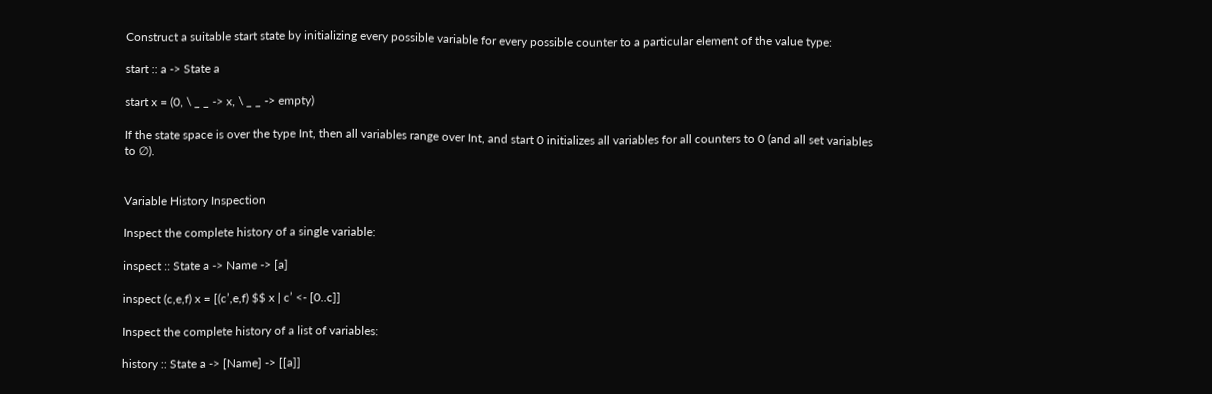Construct a suitable start state by initializing every possible variable for every possible counter to a particular element of the value type:

start :: a -> State a

start x = (0, \ _ _ -> x, \ _ _ -> empty)

If the state space is over the type Int, then all variables range over Int, and start 0 initializes all variables for all counters to 0 (and all set variables to ∅).


Variable History Inspection

Inspect the complete history of a single variable:

inspect :: State a -> Name -> [a]

inspect (c,e,f) x = [(c’,e,f) $$ x | c’ <- [0..c]]

Inspect the complete history of a list of variables:

history :: State a -> [Name] -> [[a]]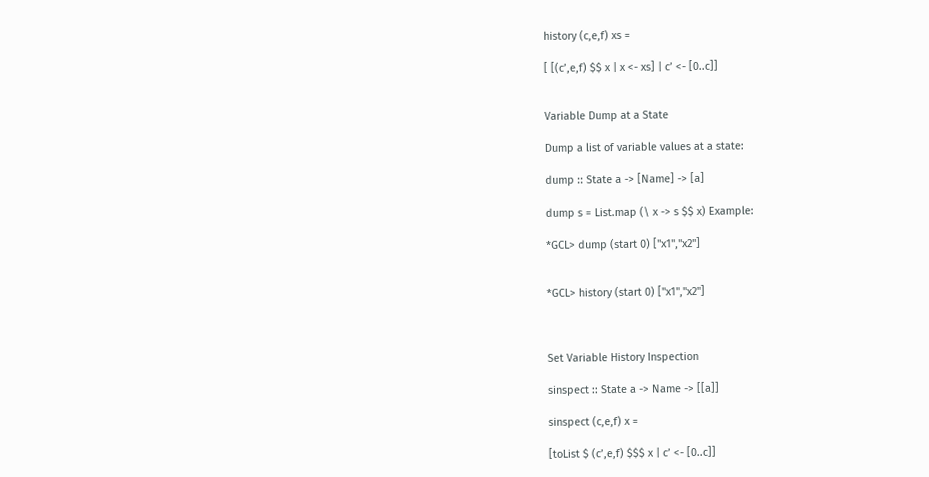history (c,e,f) xs =

[ [(c’,e,f) $$ x | x <- xs] | c’ <- [0..c]]


Variable Dump at a State

Dump a list of variable values at a state:

dump :: State a -> [Name] -> [a]

dump s = List.map (\ x -> s $$ x) Example:

*GCL> dump (start 0) ["x1","x2"]


*GCL> history (start 0) ["x1","x2"]



Set Variable History Inspection

sinspect :: State a -> Name -> [[a]]

sinspect (c,e,f) x =

[toList $ (c’,e,f) $$$ x | c’ <- [0..c]]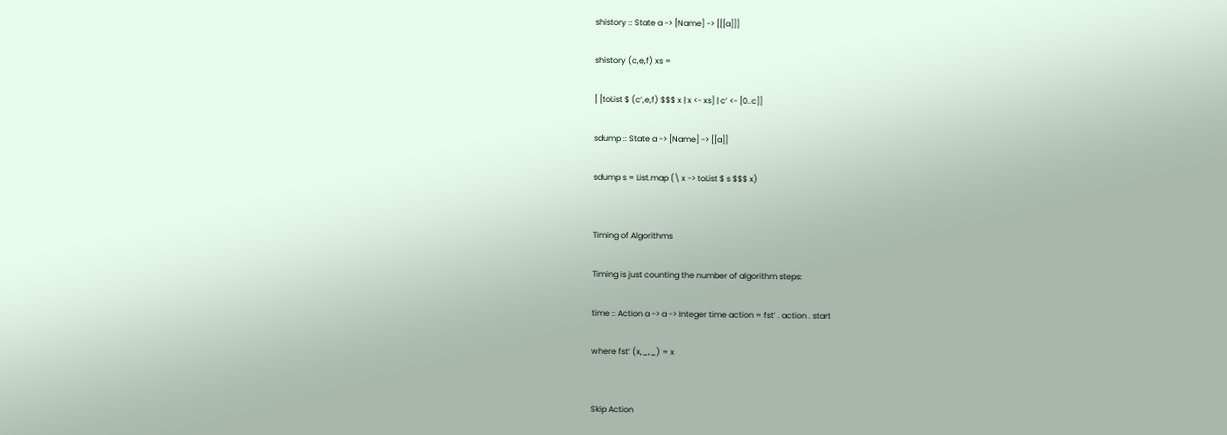shistory :: State a -> [Name] -> [[[a]]]

shistory (c,e,f) xs =

[ [toList $ (c’,e,f) $$$ x | x <- xs] | c’ <- [0..c]]

sdump :: State a -> [Name] -> [[a]]

sdump s = List.map (\ x -> toList $ s $$$ x)


Timing of Algorithms

Timing is just counting the number of algorithm steps:

time :: Action a -> a -> Integer time action = fst’ . action . start

where fst’ (x,_,_) = x


Skip Action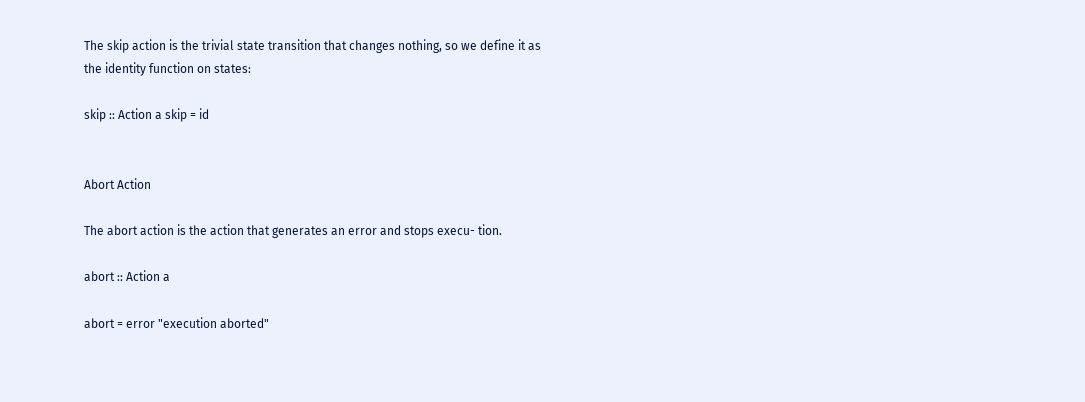The skip action is the trivial state transition that changes nothing, so we define it as the identity function on states:

skip :: Action a skip = id


Abort Action

The abort action is the action that generates an error and stops execu- tion.

abort :: Action a

abort = error "execution aborted"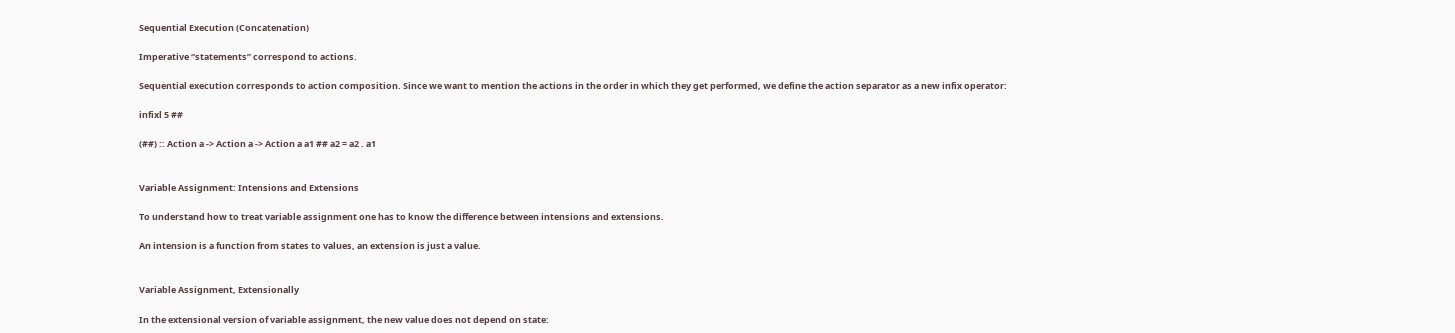Sequential Execution (Concatenation)

Imperative “statements” correspond to actions.

Sequential execution corresponds to action composition. Since we want to mention the actions in the order in which they get performed, we define the action separator as a new infix operator:

infixl 5 ##

(##) :: Action a -> Action a -> Action a a1 ## a2 = a2 . a1


Variable Assignment: Intensions and Extensions

To understand how to treat variable assignment one has to know the difference between intensions and extensions.

An intension is a function from states to values, an extension is just a value.


Variable Assignment, Extensionally

In the extensional version of variable assignment, the new value does not depend on state: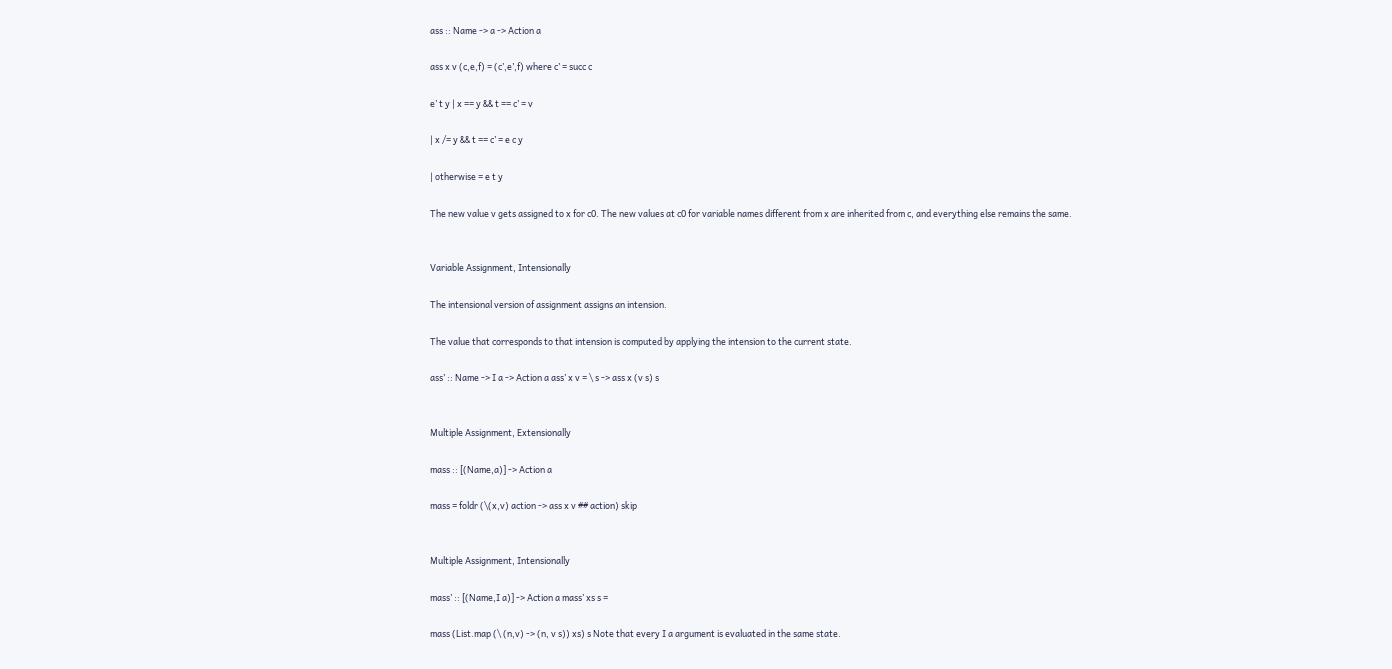ass :: Name -> a -> Action a

ass x v (c,e,f) = (c’,e’,f) where c’ = succ c

e’ t y | x == y && t == c’ = v

| x /= y && t == c’ = e c y

| otherwise = e t y

The new value v gets assigned to x for c0. The new values at c0 for variable names different from x are inherited from c, and everything else remains the same.


Variable Assignment, Intensionally

The intensional version of assignment assigns an intension.

The value that corresponds to that intension is computed by applying the intension to the current state.

ass’ :: Name -> I a -> Action a ass’ x v = \ s -> ass x (v s) s


Multiple Assignment, Extensionally

mass :: [(Name,a)] -> Action a

mass = foldr (\(x,v) action -> ass x v ## action) skip


Multiple Assignment, Intensionally

mass’ :: [(Name,I a)] -> Action a mass’ xs s =

mass (List.map (\ (n,v) -> (n, v s)) xs) s Note that every I a argument is evaluated in the same state.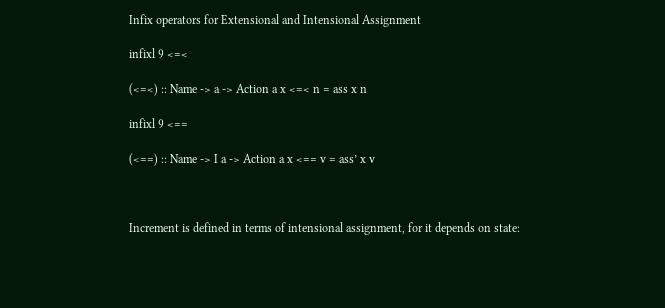Infix operators for Extensional and Intensional Assignment

infixl 9 <=<

(<=<) :: Name -> a -> Action a x <=< n = ass x n

infixl 9 <==

(<==) :: Name -> I a -> Action a x <== v = ass’ x v



Increment is defined in terms of intensional assignment, for it depends on state: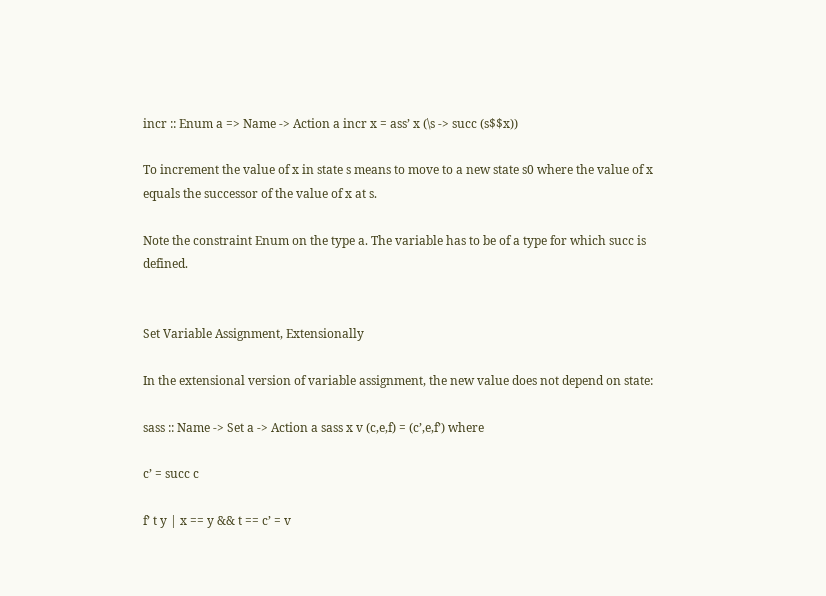incr :: Enum a => Name -> Action a incr x = ass’ x (\s -> succ (s$$x))

To increment the value of x in state s means to move to a new state s0 where the value of x equals the successor of the value of x at s.

Note the constraint Enum on the type a. The variable has to be of a type for which succ is defined.


Set Variable Assignment, Extensionally

In the extensional version of variable assignment, the new value does not depend on state:

sass :: Name -> Set a -> Action a sass x v (c,e,f) = (c’,e,f’) where

c’ = succ c

f’ t y | x == y && t == c’ = v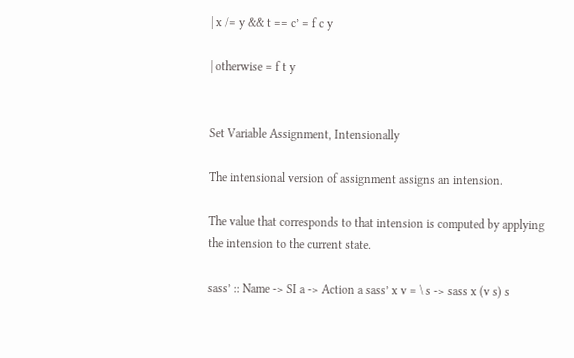| x /= y && t == c’ = f c y

| otherwise = f t y


Set Variable Assignment, Intensionally

The intensional version of assignment assigns an intension.

The value that corresponds to that intension is computed by applying the intension to the current state.

sass’ :: Name -> SI a -> Action a sass’ x v = \ s -> sass x (v s) s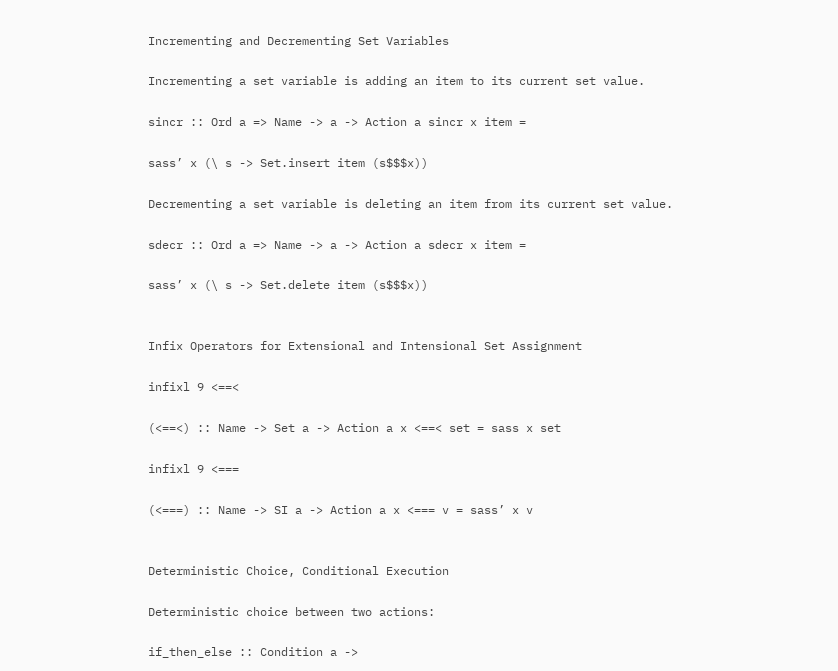Incrementing and Decrementing Set Variables

Incrementing a set variable is adding an item to its current set value.

sincr :: Ord a => Name -> a -> Action a sincr x item =

sass’ x (\ s -> Set.insert item (s$$$x))

Decrementing a set variable is deleting an item from its current set value.

sdecr :: Ord a => Name -> a -> Action a sdecr x item =

sass’ x (\ s -> Set.delete item (s$$$x))


Infix Operators for Extensional and Intensional Set Assignment

infixl 9 <==<

(<==<) :: Name -> Set a -> Action a x <==< set = sass x set

infixl 9 <===

(<===) :: Name -> SI a -> Action a x <=== v = sass’ x v


Deterministic Choice, Conditional Execution

Deterministic choice between two actions:

if_then_else :: Condition a ->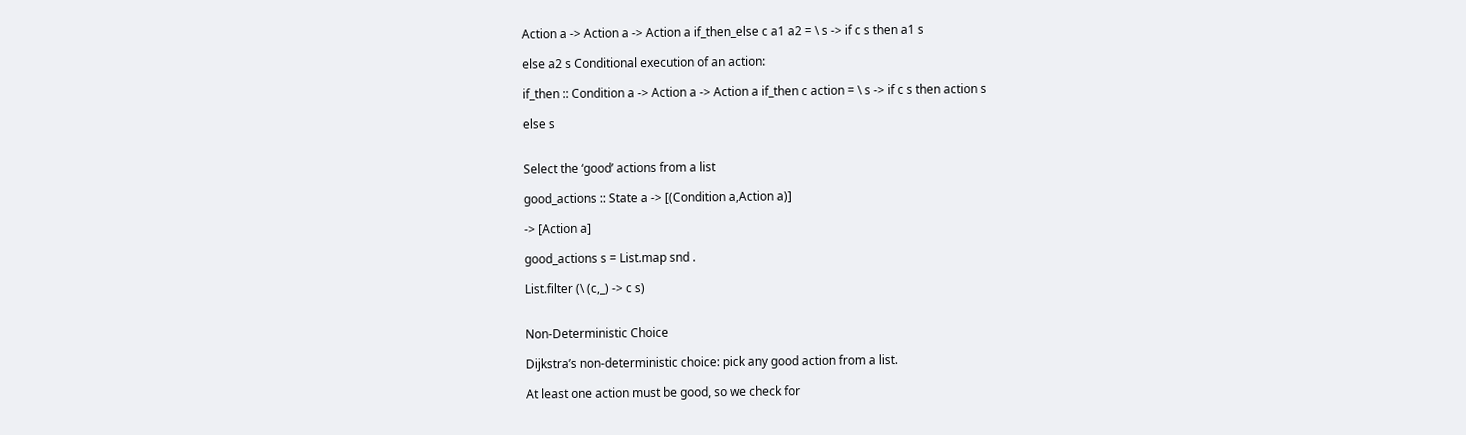Action a -> Action a -> Action a if_then_else c a1 a2 = \ s -> if c s then a1 s

else a2 s Conditional execution of an action:

if_then :: Condition a -> Action a -> Action a if_then c action = \ s -> if c s then action s

else s


Select the ‘good’ actions from a list

good_actions :: State a -> [(Condition a,Action a)]

-> [Action a]

good_actions s = List.map snd .

List.filter (\ (c,_) -> c s)


Non-Deterministic Choice

Dijkstra’s non-deterministic choice: pick any good action from a list.

At least one action must be good, so we check for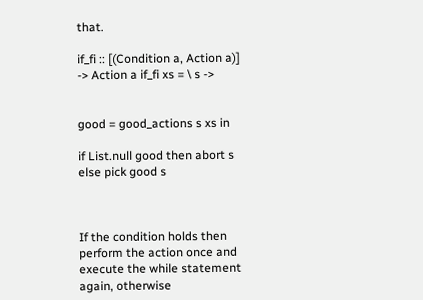that.

if_fi :: [(Condition a, Action a)] -> Action a if_fi xs = \ s ->


good = good_actions s xs in

if List.null good then abort s else pick good s



If the condition holds then perform the action once and execute the while statement again, otherwise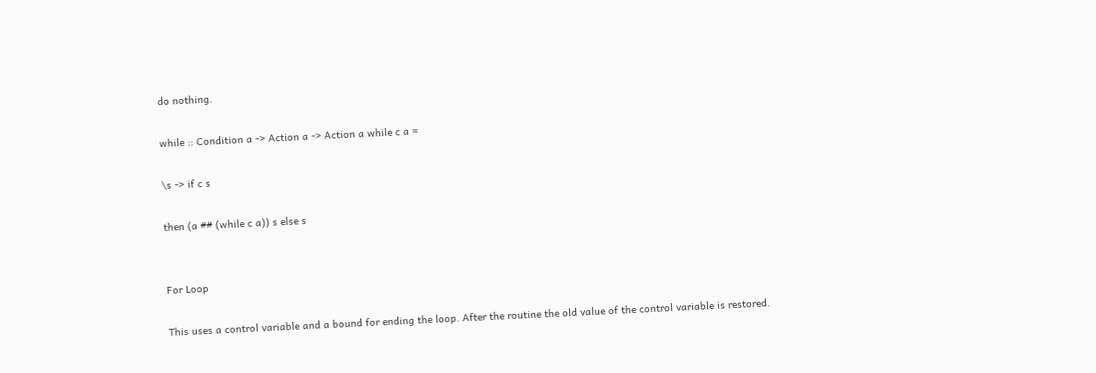do nothing.

while :: Condition a -> Action a -> Action a while c a =

\s -> if c s

then (a ## (while c a)) s else s


For Loop

This uses a control variable and a bound for ending the loop. After the routine the old value of the control variable is restored.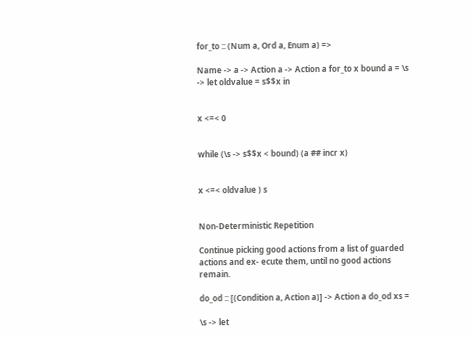for_to :: (Num a, Ord a, Enum a) =>

Name -> a -> Action a -> Action a for_to x bound a = \s -> let oldvalue = s$$x in


x <=< 0


while (\s -> s$$x < bound) (a ## incr x)


x <=< oldvalue ) s


Non-Deterministic Repetition

Continue picking good actions from a list of guarded actions and ex- ecute them, until no good actions remain.

do_od :: [(Condition a, Action a)] -> Action a do_od xs =

\s -> let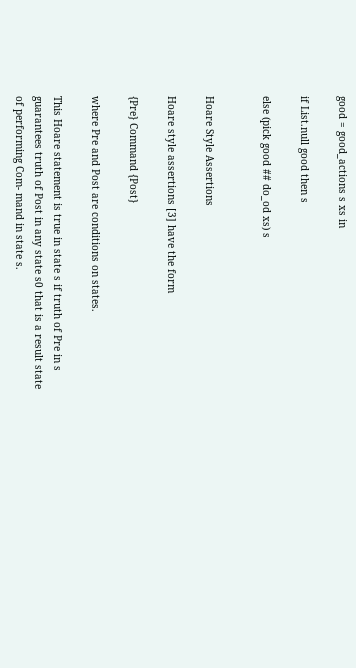good = good_actions s xs in

if List.null good then s

else (pick good ## do_od xs) s


Hoare Style Assertions

Hoare style assertions [3] have the form

{Pre} Command {Post}

where Pre and Post are conditions on states.

This Hoare statement is true in state s if truth of Pre in s guarantees truth of Post in any state s0 that is a result state of performing Com- mand in state s.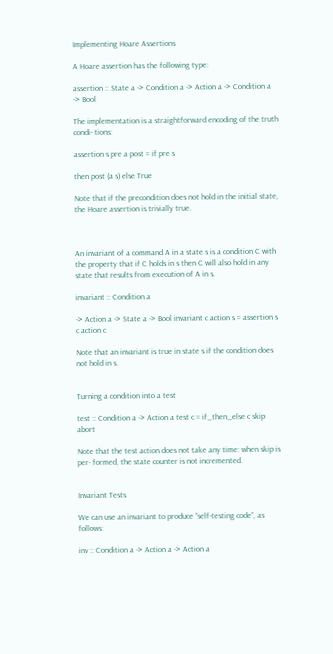Implementing Hoare Assertions

A Hoare assertion has the following type:

assertion :: State a -> Condition a -> Action a -> Condition a -> Bool

The implementation is a straightforward encoding of the truth condi- tions:

assertion s pre a post = if pre s

then post (a s) else True

Note that if the precondition does not hold in the initial state, the Hoare assertion is trivially true.



An invariant of a command A in a state s is a condition C with the property that if C holds in s then C will also hold in any state that results from execution of A in s.

invariant :: Condition a

-> Action a -> State a -> Bool invariant c action s = assertion s c action c

Note that an invariant is true in state s if the condition does not hold in s.


Turning a condition into a test

test :: Condition a -> Action a test c = if_then_else c skip abort

Note that the test action does not take any time: when skip is per- formed, the state counter is not incremented.


Invariant Tests

We can use an invariant to produce “self-testing code”, as follows:

inv :: Condition a -> Action a -> Action a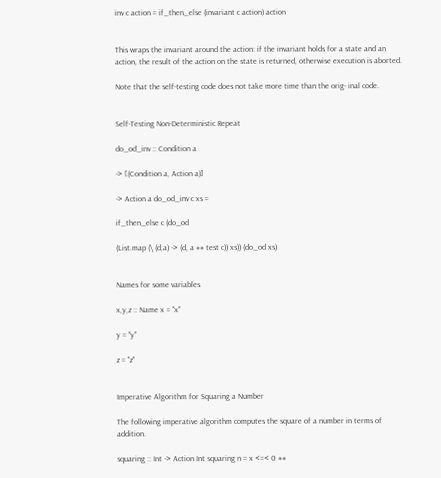inv c action = if_then_else (invariant c action) action


This wraps the invariant around the action: if the invariant holds for a state and an action, the result of the action on the state is returned, otherwise execution is aborted.

Note that the self-testing code does not take more time than the orig- inal code.


Self-Testing Non-Deterministic Repeat

do_od_inv :: Condition a

-> [(Condition a, Action a)]

-> Action a do_od_inv c xs =

if_then_else c (do_od

(List.map (\ (d,a) -> (d, a ## test c)) xs)) (do_od xs)


Names for some variables

x,y,z :: Name x = "x"

y = "y"

z = "z"


Imperative Algorithm for Squaring a Number

The following imperative algorithm computes the square of a number in terms of addition.

squaring :: Int -> Action Int squaring n = x <=< 0 ##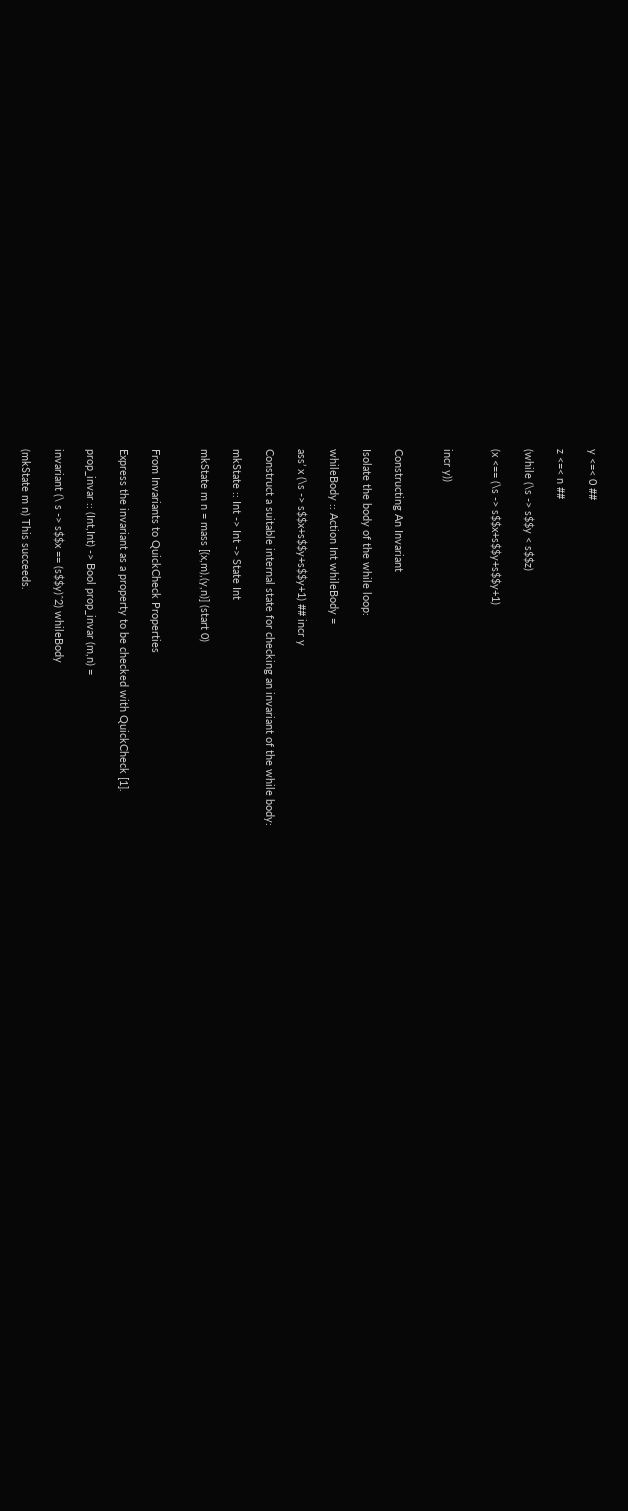y <=< 0 ##

z <=< n ##

(while (\s -> s$$y < s$$z)

(x <== (\s -> s$$x+s$$y+s$$y+1)


incr y))


Constructing An Invariant

Isolate the body of the while loop:

whileBody :: Action Int whileBody =

ass’ x (\s -> s$$x+s$$y+s$$y+1) ## incr y

Construct a suitable internal state for checking an invariant of the while body:

mkState :: Int -> Int -> State Int

mkState m n = mass [(x,m),(y,n)] (start 0)


From Invariants to QuickCheck Properties

Express the invariant as a property to be checked with QuickCheck [1].

prop_invar :: (Int,Int) -> Bool prop_invar (m,n) =

invariant (\ s -> s$$x == (s$$y)ˆ2) whileBody

(mkState m n) This succeeds.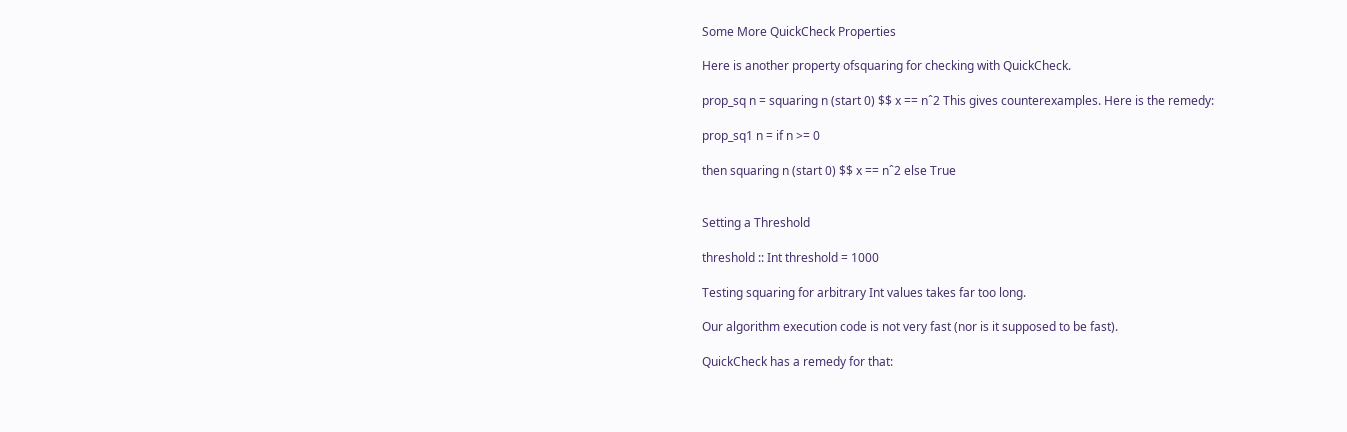Some More QuickCheck Properties

Here is another property ofsquaring for checking with QuickCheck.

prop_sq n = squaring n (start 0) $$ x == nˆ2 This gives counterexamples. Here is the remedy:

prop_sq1 n = if n >= 0

then squaring n (start 0) $$ x == nˆ2 else True


Setting a Threshold

threshold :: Int threshold = 1000

Testing squaring for arbitrary Int values takes far too long.

Our algorithm execution code is not very fast (nor is it supposed to be fast).

QuickCheck has a remedy for that: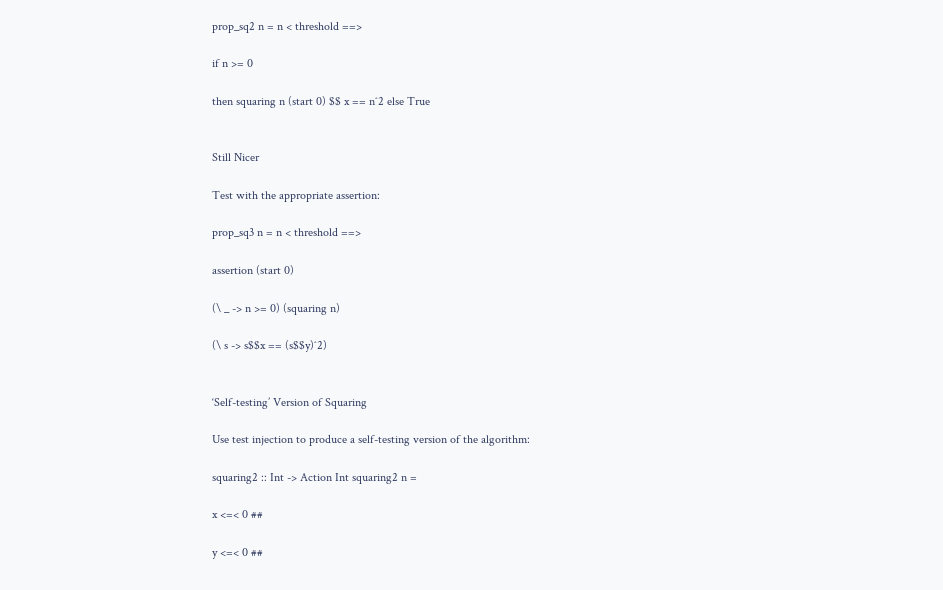prop_sq2 n = n < threshold ==>

if n >= 0

then squaring n (start 0) $$ x == nˆ2 else True


Still Nicer

Test with the appropriate assertion:

prop_sq3 n = n < threshold ==>

assertion (start 0)

(\ _ -> n >= 0) (squaring n)

(\ s -> s$$x == (s$$y)ˆ2)


‘Self-testing’ Version of Squaring

Use test injection to produce a self-testing version of the algorithm:

squaring2 :: Int -> Action Int squaring2 n =

x <=< 0 ##

y <=< 0 ##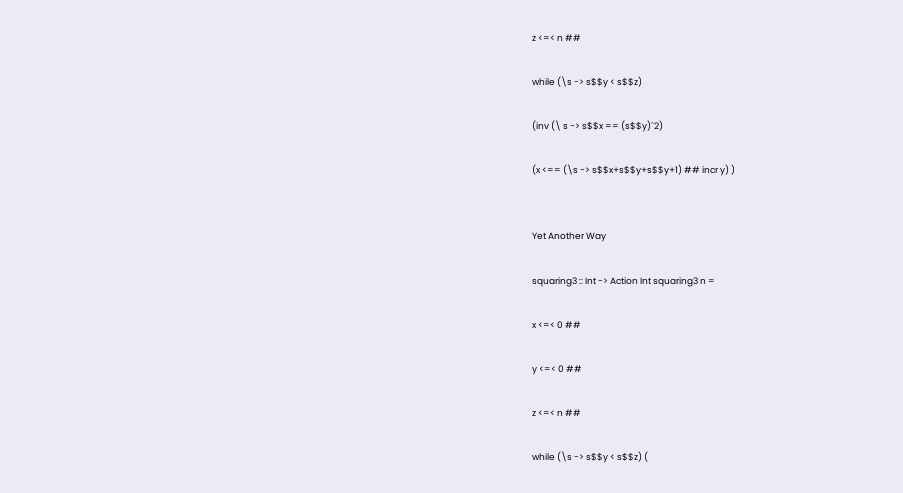z <=< n ##

while (\s -> s$$y < s$$z)

(inv (\ s -> s$$x == (s$$y)ˆ2)

(x <== (\s -> s$$x+s$$y+s$$y+1) ## incr y) )


Yet Another Way

squaring3 :: Int -> Action Int squaring3 n =

x <=< 0 ##

y <=< 0 ##

z <=< n ##

while (\s -> s$$y < s$$z) (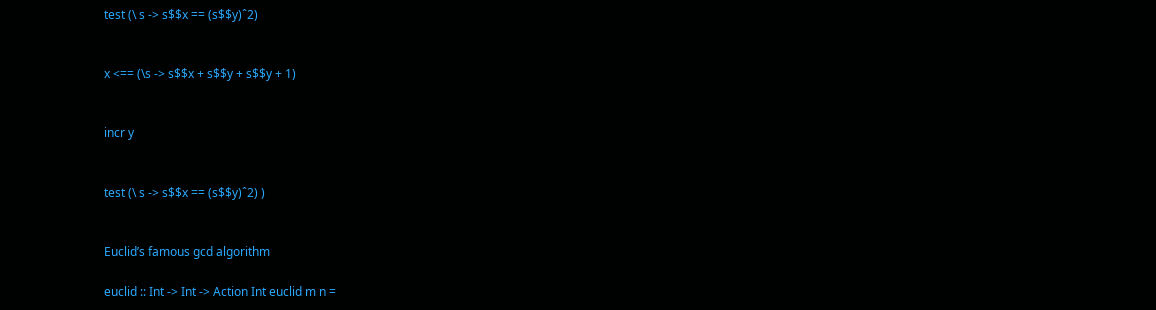test (\ s -> s$$x == (s$$y)ˆ2)


x <== (\s -> s$$x + s$$y + s$$y + 1)


incr y


test (\ s -> s$$x == (s$$y)ˆ2) )


Euclid’s famous gcd algorithm

euclid :: Int -> Int -> Action Int euclid m n =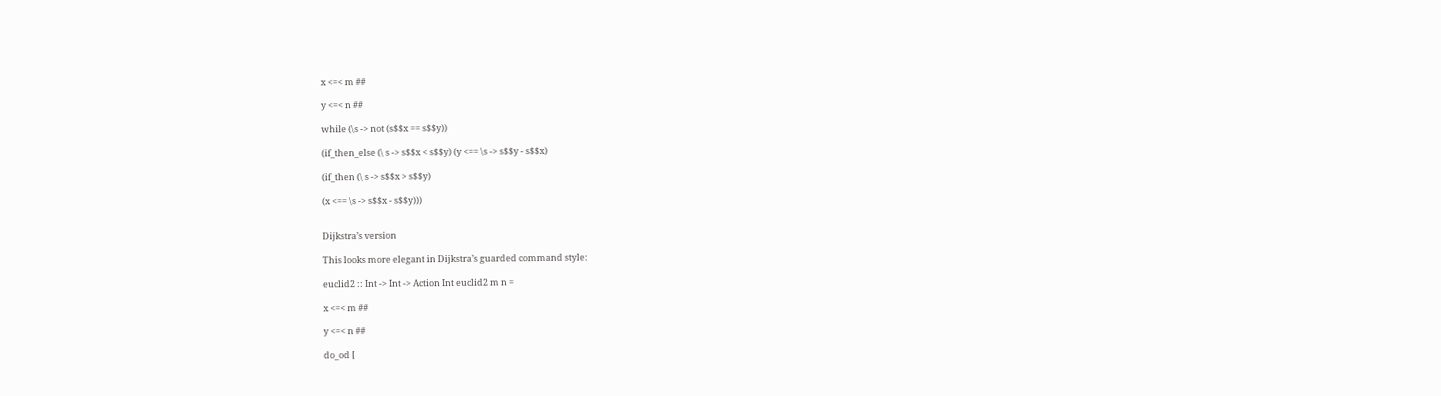x <=< m ##

y <=< n ##

while (\s -> not (s$$x == s$$y))

(if_then_else (\ s -> s$$x < s$$y) (y <== \s -> s$$y - s$$x)

(if_then (\ s -> s$$x > s$$y)

(x <== \s -> s$$x - s$$y)))


Dijkstra’s version

This looks more elegant in Dijkstra’s guarded command style:

euclid2 :: Int -> Int -> Action Int euclid2 m n =

x <=< m ##

y <=< n ##

do_od [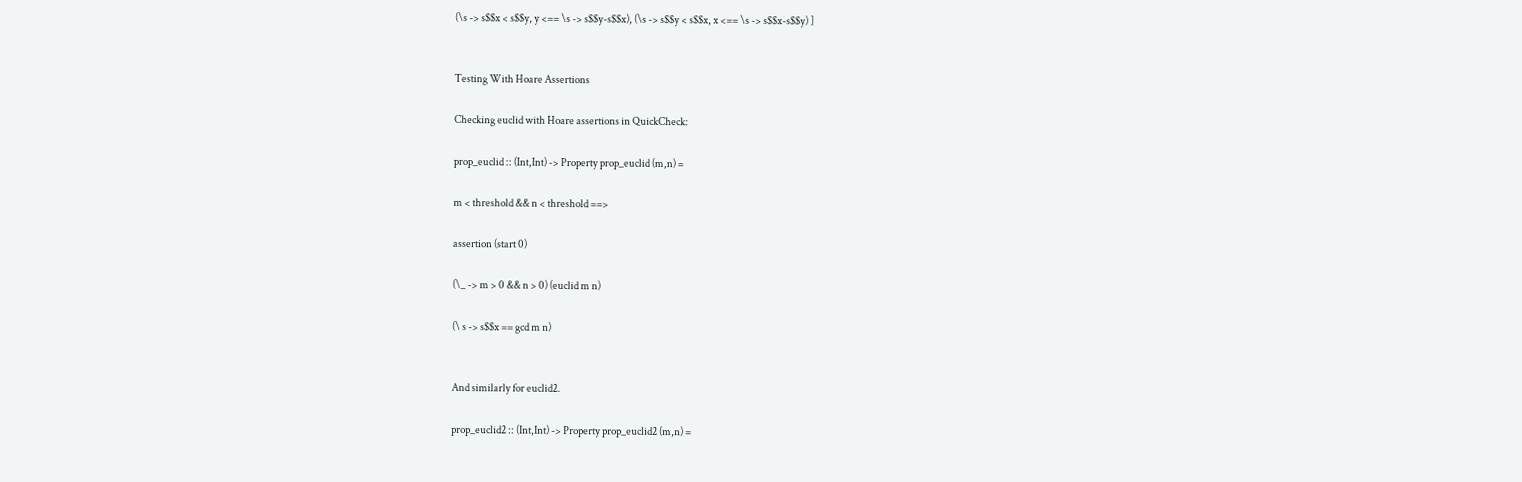(\s -> s$$x < s$$y, y <== \s -> s$$y-s$$x), (\s -> s$$y < s$$x, x <== \s -> s$$x-s$$y) ]


Testing With Hoare Assertions

Checking euclid with Hoare assertions in QuickCheck:

prop_euclid :: (Int,Int) -> Property prop_euclid (m,n) =

m < threshold && n < threshold ==>

assertion (start 0)

(\_ -> m > 0 && n > 0) (euclid m n)

(\ s -> s$$x == gcd m n)


And similarly for euclid2.

prop_euclid2 :: (Int,Int) -> Property prop_euclid2 (m,n) =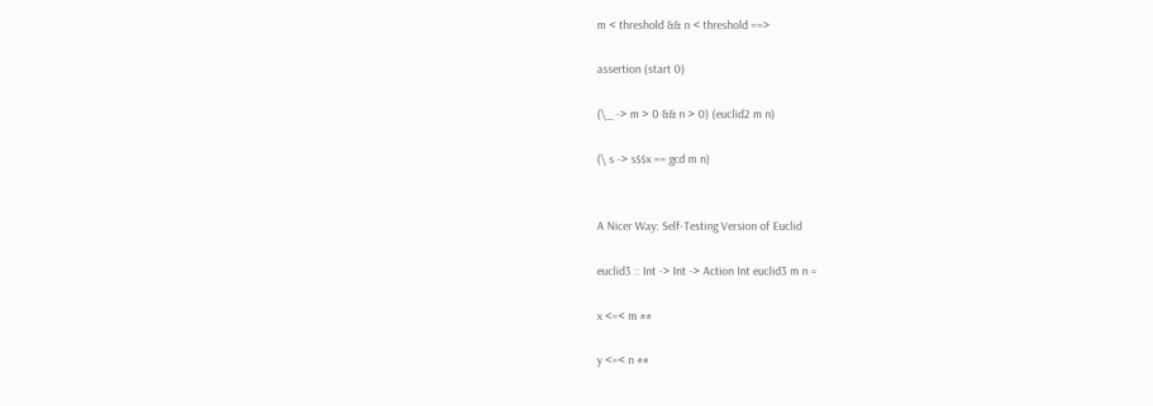m < threshold && n < threshold ==>

assertion (start 0)

(\_ -> m > 0 && n > 0) (euclid2 m n)

(\ s -> s$$x == gcd m n)


A Nicer Way: Self-Testing Version of Euclid

euclid3 :: Int -> Int -> Action Int euclid3 m n =

x <=< m ##

y <=< n ##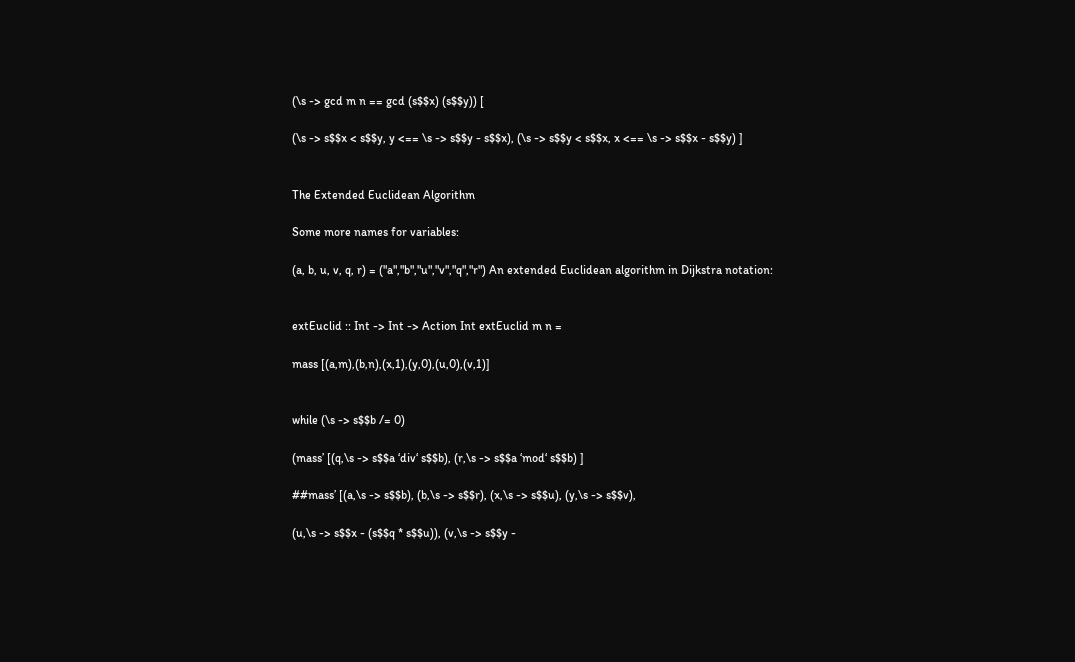(\s -> gcd m n == gcd (s$$x) (s$$y)) [

(\s -> s$$x < s$$y, y <== \s -> s$$y - s$$x), (\s -> s$$y < s$$x, x <== \s -> s$$x - s$$y) ]


The Extended Euclidean Algorithm

Some more names for variables:

(a, b, u, v, q, r) = ("a","b","u","v","q","r") An extended Euclidean algorithm in Dijkstra notation:


extEuclid :: Int -> Int -> Action Int extEuclid m n =

mass [(a,m),(b,n),(x,1),(y,0),(u,0),(v,1)]


while (\s -> s$$b /= 0)

(mass’ [(q,\s -> s$$a ‘div‘ s$$b), (r,\s -> s$$a ‘mod‘ s$$b) ]

##mass’ [(a,\s -> s$$b), (b,\s -> s$$r), (x,\s -> s$$u), (y,\s -> s$$v),

(u,\s -> s$$x - (s$$q * s$$u)), (v,\s -> s$$y -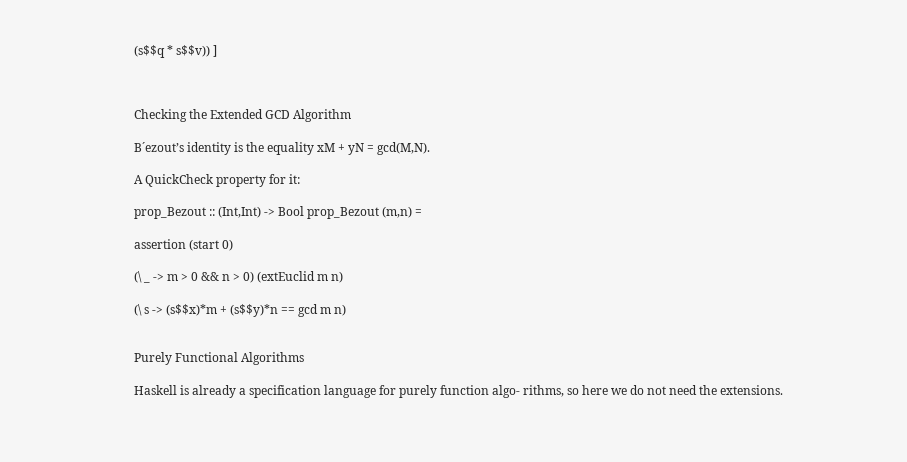(s$$q * s$$v)) ]



Checking the Extended GCD Algorithm

B´ezout’s identity is the equality xM + yN = gcd(M,N).

A QuickCheck property for it:

prop_Bezout :: (Int,Int) -> Bool prop_Bezout (m,n) =

assertion (start 0)

(\ _ -> m > 0 && n > 0) (extEuclid m n)

(\ s -> (s$$x)*m + (s$$y)*n == gcd m n)


Purely Functional Algorithms

Haskell is already a specification language for purely function algo- rithms, so here we do not need the extensions.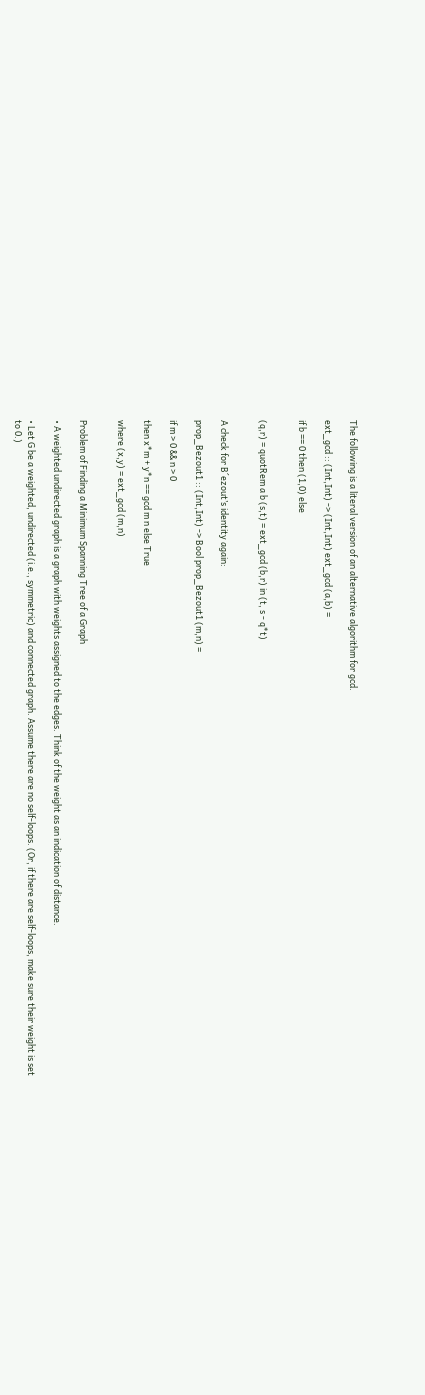The following is a literal version of an alternative algorithm for gcd.

ext_gcd :: (Int,Int) -> (Int,Int) ext_gcd (a,b) =

if b == 0 then (1,0) else


(q,r) = quotRem a b (s,t) = ext_gcd (b,r) in (t, s - q*t)


A check for B´ezout’s identity again:

prop_Bezout1 :: (Int,Int) -> Bool prop_Bezout1 (m,n) =

if m > 0 && n > 0

then x*m + y*n == gcd m n else True

where (x,y) = ext_gcd (m,n)


Problem of Finding a Minimum Spanning Tree of a Graph

• A weighted undirected graph is a graph with weights assigned to the edges. Think of the weight as an indication of distance.

• Let G be a weighted, undirected (i.e., symmetric) and connected graph. Assume there are no self-loops. (Or, if there are self-loops, make sure their weight is set to 0.)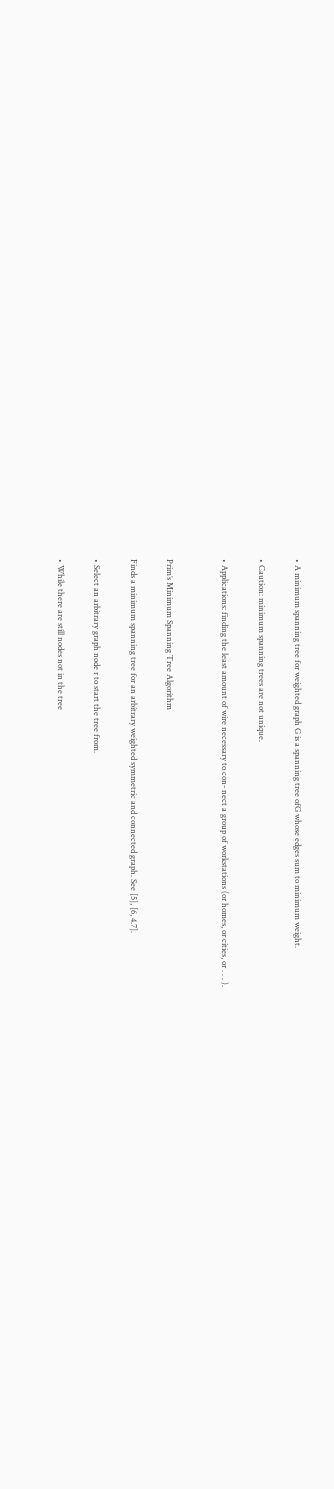• A minimum spanning tree for weighted graph G is a spanning tree ofG whose edges sum to minimum weight.

• Caution: minimum spanning trees are not unique.

• Applications: finding the least amount of wire necessary to con- nect a group of workstations (or homes, or cities, or . . . ).


Prim’s Minimum Spanning Tree Algorithm

Finds a minimum spanning tree for an arbitrary weighted symmetric and connected graph. See [5], [6, 4.7].

• Select an arbitrary graph node r to start the tree from.

• While there are still nodes not in the tree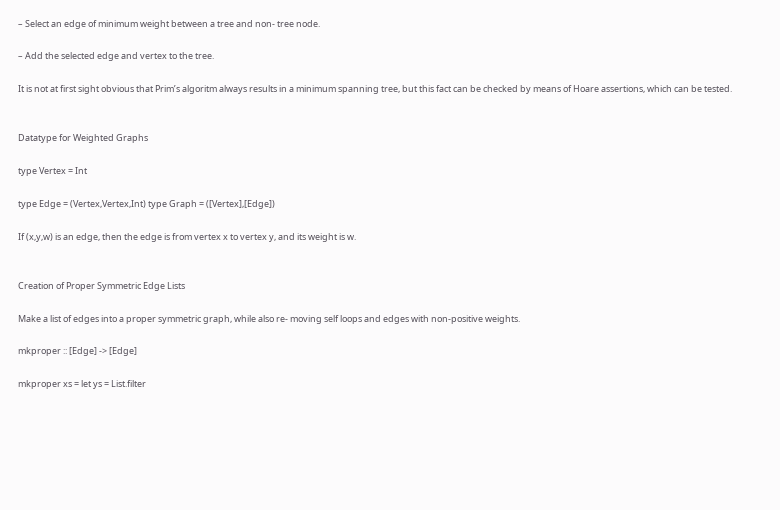– Select an edge of minimum weight between a tree and non- tree node.

– Add the selected edge and vertex to the tree.

It is not at first sight obvious that Prim’s algoritm always results in a minimum spanning tree, but this fact can be checked by means of Hoare assertions, which can be tested.


Datatype for Weighted Graphs

type Vertex = Int

type Edge = (Vertex,Vertex,Int) type Graph = ([Vertex],[Edge])

If (x,y,w) is an edge, then the edge is from vertex x to vertex y, and its weight is w.


Creation of Proper Symmetric Edge Lists

Make a list of edges into a proper symmetric graph, while also re- moving self loops and edges with non-positive weights.

mkproper :: [Edge] -> [Edge]

mkproper xs = let ys = List.filter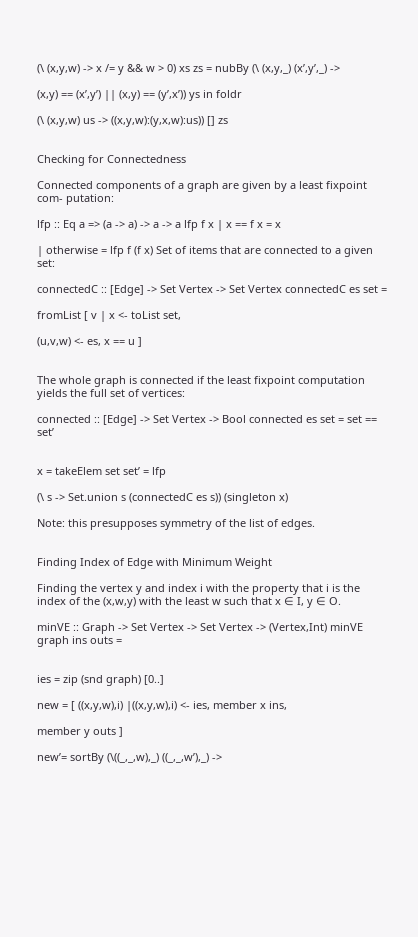(\ (x,y,w) -> x /= y && w > 0) xs zs = nubBy (\ (x,y,_) (x’,y’,_) ->

(x,y) == (x’,y’) || (x,y) == (y’,x’)) ys in foldr

(\ (x,y,w) us -> ((x,y,w):(y,x,w):us)) [] zs


Checking for Connectedness

Connected components of a graph are given by a least fixpoint com- putation:

lfp :: Eq a => (a -> a) -> a -> a lfp f x | x == f x = x

| otherwise = lfp f (f x) Set of items that are connected to a given set:

connectedC :: [Edge] -> Set Vertex -> Set Vertex connectedC es set =

fromList [ v | x <- toList set,

(u,v,w) <- es, x == u ]


The whole graph is connected if the least fixpoint computation yields the full set of vertices:

connected :: [Edge] -> Set Vertex -> Bool connected es set = set == set’


x = takeElem set set’ = lfp

(\ s -> Set.union s (connectedC es s)) (singleton x)

Note: this presupposes symmetry of the list of edges.


Finding Index of Edge with Minimum Weight

Finding the vertex y and index i with the property that i is the index of the (x,w,y) with the least w such that x ∈ I, y ∈ O.

minVE :: Graph -> Set Vertex -> Set Vertex -> (Vertex,Int) minVE graph ins outs =


ies = zip (snd graph) [0..]

new = [ ((x,y,w),i) |((x,y,w),i) <- ies, member x ins,

member y outs ]

new’= sortBy (\((_,_,w),_) ((_,_,w’),_) ->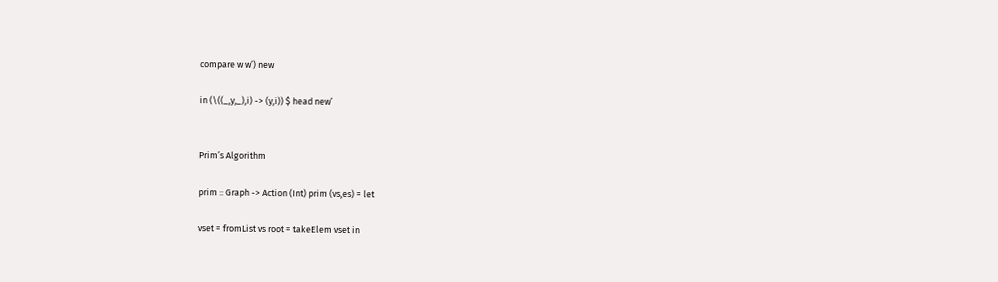compare w w’) new

in (\((_,y,_),i) -> (y,i)) $ head new’


Prim’s Algorithm

prim :: Graph -> Action (Int) prim (vs,es) = let

vset = fromList vs root = takeElem vset in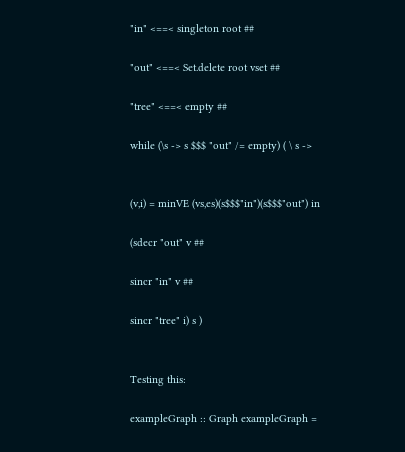"in" <==< singleton root ##

"out" <==< Set.delete root vset ##

"tree" <==< empty ##

while (\s -> s $$$ "out" /= empty) ( \ s ->


(v,i) = minVE (vs,es)(s$$$"in")(s$$$"out") in

(sdecr "out" v ##

sincr "in" v ##

sincr "tree" i) s )


Testing this:

exampleGraph :: Graph exampleGraph =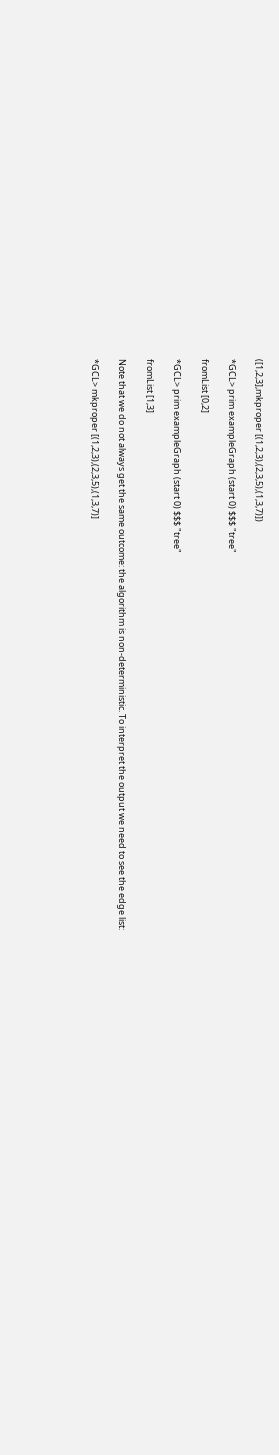([1,2,3],mkproper [(1,2,3),(2,3,5),(1,3,7)])

*GCL> prim exampleGraph (start 0) $$$ "tree"

fromList [0,2]

*GCL> prim exampleGraph (start 0) $$$ "tree"

fromList [1,3]

Note that we do not always get the same outcome: the algorithm is non-deterministic. To interpret the output we need to see the edge list:

*GCL> mkproper [(1,2,3),(2,3,5),(1,3,7)]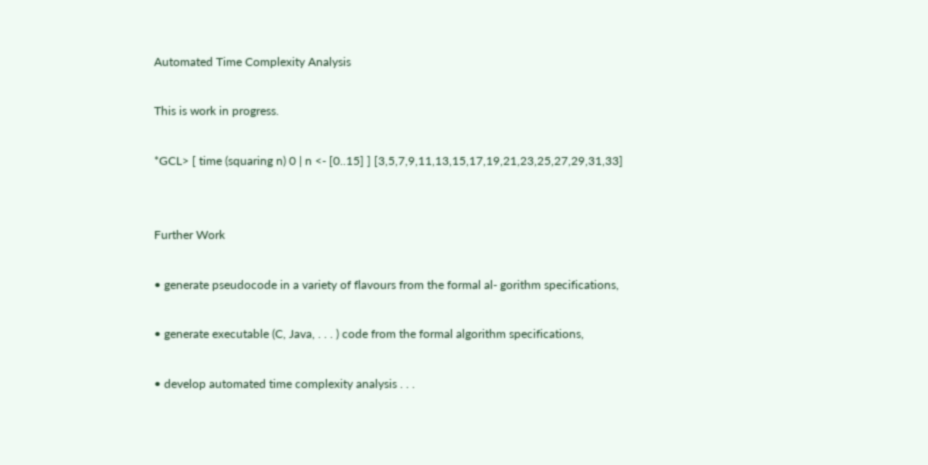Automated Time Complexity Analysis

This is work in progress.

*GCL> [ time (squaring n) 0 | n <- [0..15] ] [3,5,7,9,11,13,15,17,19,21,23,25,27,29,31,33]


Further Work

• generate pseudocode in a variety of flavours from the formal al- gorithm specifications,

• generate executable (C, Java, . . . ) code from the formal algorithm specifications,

• develop automated time complexity analysis . . .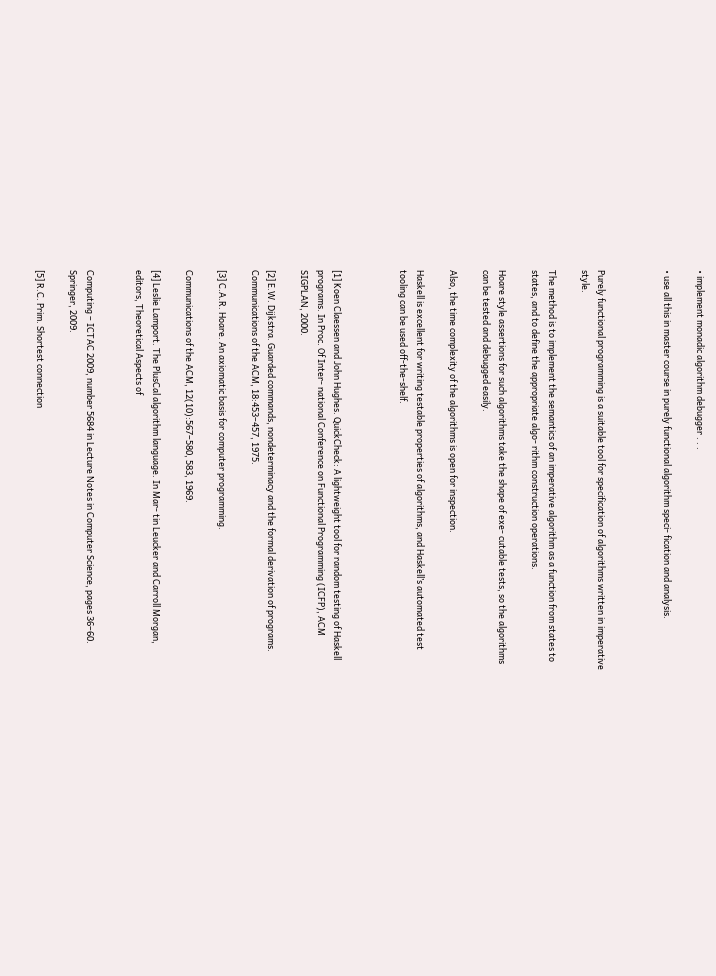• implement monadic algorithm debugger . . .

• use all this in master course in purely functional algorithm speci- fication and analysis.



Purely functional programming is a suitable tool for specification of algorithms written in imperative style.

The method is to implement the semantics of an imperative algorithm as a function from states to states, and to define the appropriate algo- rithm construction operations.

Hoare style assertions for such algorithms take the shape of exe- cutable tests, so the algorithms can be tested and debugged easily.

Also, the time complexity of the algorithms is open for inspection.

Haskell is excellent for writing testable properties of algorithms, and Haskell’s automated test tooling can be used off-the-shelf.



[1] Koen Claessen and John Hughes. QuickCheck: A lightweight tool for random testing of Haskell programs. In Proc. Of Inter- national Conference on Functional Programming (ICFP), ACM SIGPLAN, 2000.

[2] E.W. Dijkstra. Guarded commands, nondeterminacy and the formal derivation of programs. Communications of the ACM, 18:453–457, 1975.

[3] C.A.R. Hoare. An axiomatic basis for computer programming.

Communications of the ACM, 12(10):567–580, 583, 1969.

[4] Leslie Lamport. The PlusCal algorithm language. In Mar- tin Leucker and Carroll Morgan, editors, Theoretical Aspects of


Computing – ICTAC 2009, number 5684 in Lecture Notes in Computer Science, pages 36–60. Springer, 2009.

[5] R.C. Prim. Shortest connection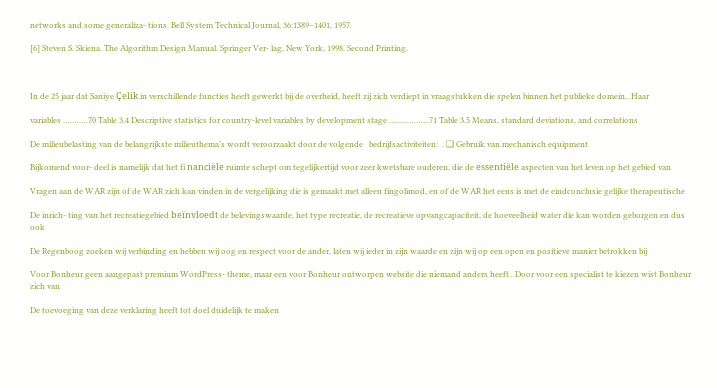networks and some generaliza- tions. Bell System Technical Journal, 36:1389–1401, 1957.

[6] Steven S. Skiena. The Algorithm Design Manual. Springer Ver- lag, New York, 1998. Second Printing.



In de 25 jaar dat Saniye Çelik in verschillende functies heeft gewerkt bij de overheid, heeft zij zich verdiept in vraagstukken die spelen binnen het publieke domein.. Haar

variables .……….70 Table 3.4 Descriptive statistics for country-level variables by development stage …...………...71 Table 3.5 Means, standard deviations, and correlations

De milieubelasting van de belangrijkste milieuthema’s wordt veroorzaakt door de volgende   bedrijfsactiviteiten:  . ❏ Gebruik van mechanisch equipment

Bijkomend voor- deel is namelijk dat het fi nanciële ruimte schept om tegelijkertijd voor zeer kwetsbare ouderen, die de essentiële aspecten van het leven op het gebied van

Vragen aan de WAR zijn of de WAR zich kan vinden in de vergelijking die is gemaakt met alleen fingolimod, en of de WAR het eens is met de eindconclusie gelijke therapeutische

De inrich- ting van het recreatiegebied beïnvloedt de belevingswaarde, het type recreatie, de recreatieve opvangcapaciteit, de hoeveelheid water die kan worden geborgen en dus ook

De Regenboog zoeken wij verbinding en hebben wij oog en respect voor de ander, laten wij ieder in zijn waarde en zijn wij op een open en positieve manier betrokken bij

Voor Bonheur geen aangepast premium WordPress- theme, maar een voor Bonheur ontworpen website die niemand anders heeft.. Door voor een specialist te kiezen wist Bonheur zich van

De toevoeging van deze verklaring heeft tot doel duidelijk te maken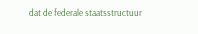dat de federale staatsstructuur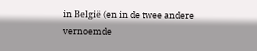in België (en in de twee andere vernoemde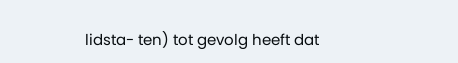lidsta- ten) tot gevolg heeft dat